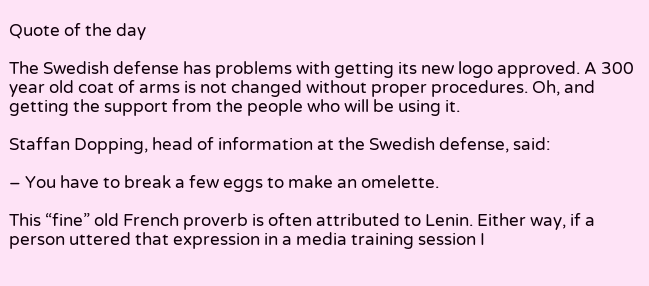Quote of the day

The Swedish defense has problems with getting its new logo approved. A 300 year old coat of arms is not changed without proper procedures. Oh, and getting the support from the people who will be using it.

Staffan Dopping, head of information at the Swedish defense, said:

– You have to break a few eggs to make an omelette.

This “fine” old French proverb is often attributed to Lenin. Either way, if a person uttered that expression in a media training session I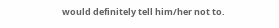would definitely tell him/her not to.